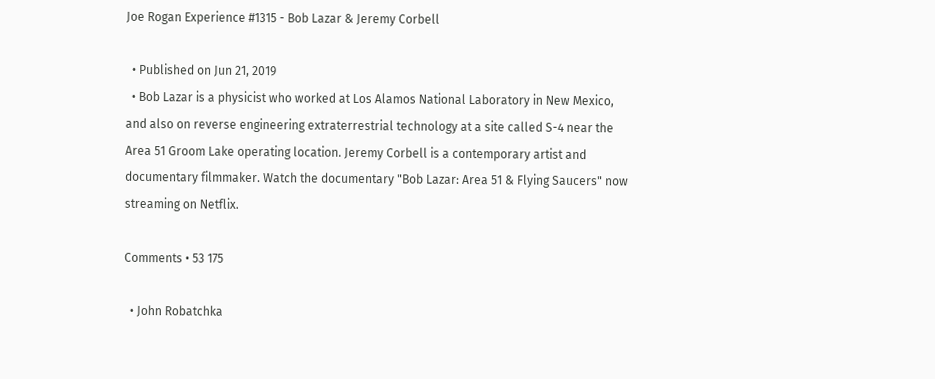Joe Rogan Experience #1315 - Bob Lazar & Jeremy Corbell

  • Published on Jun 21, 2019
  • Bob Lazar is a physicist who worked at Los Alamos National Laboratory in New Mexico, and also on reverse engineering extraterrestrial technology at a site called S-4 near the Area 51 Groom Lake operating location. Jeremy Corbell is a contemporary artist and documentary filmmaker. Watch the documentary "Bob Lazar: Area 51 & Flying Saucers" now streaming on Netflix.

Comments • 53 175

  • John Robatchka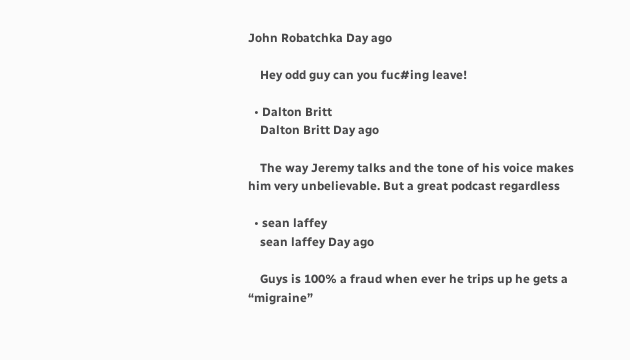John Robatchka Day ago

    Hey odd guy can you fuc#ing leave!

  • Dalton Britt
    Dalton Britt Day ago

    The way Jeremy talks and the tone of his voice makes him very unbelievable. But a great podcast regardless

  • sean laffey
    sean laffey Day ago

    Guys is 100% a fraud when ever he trips up he gets a “migraine”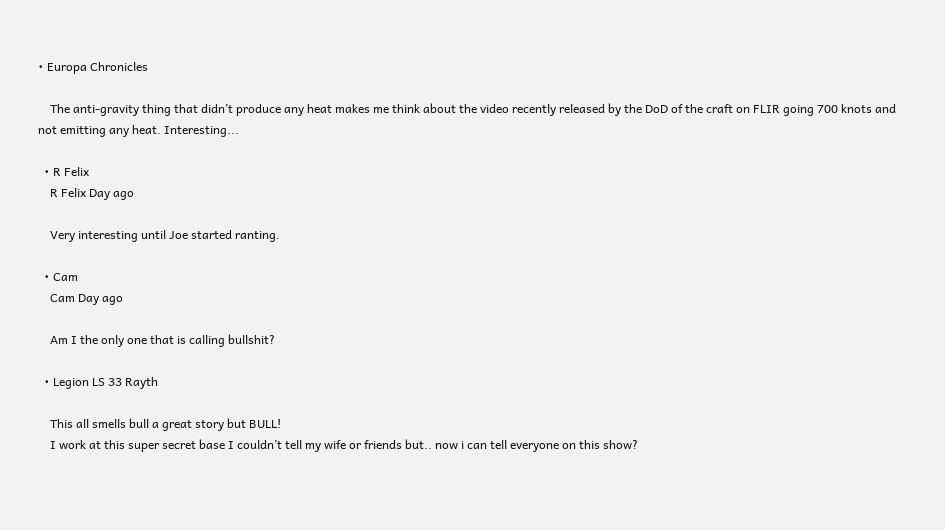• Europa Chronicles

    The anti-gravity thing that didn’t produce any heat makes me think about the video recently released by the DoD of the craft on FLIR going 700 knots and not emitting any heat. Interesting...

  • R Felix
    R Felix Day ago

    Very interesting until Joe started ranting.

  • Cam
    Cam Day ago

    Am I the only one that is calling bullshit?

  • Legion LS 33 Rayth

    This all smells bull a great story but BULL!
    I work at this super secret base I couldn’t tell my wife or friends but.. now i can tell everyone on this show?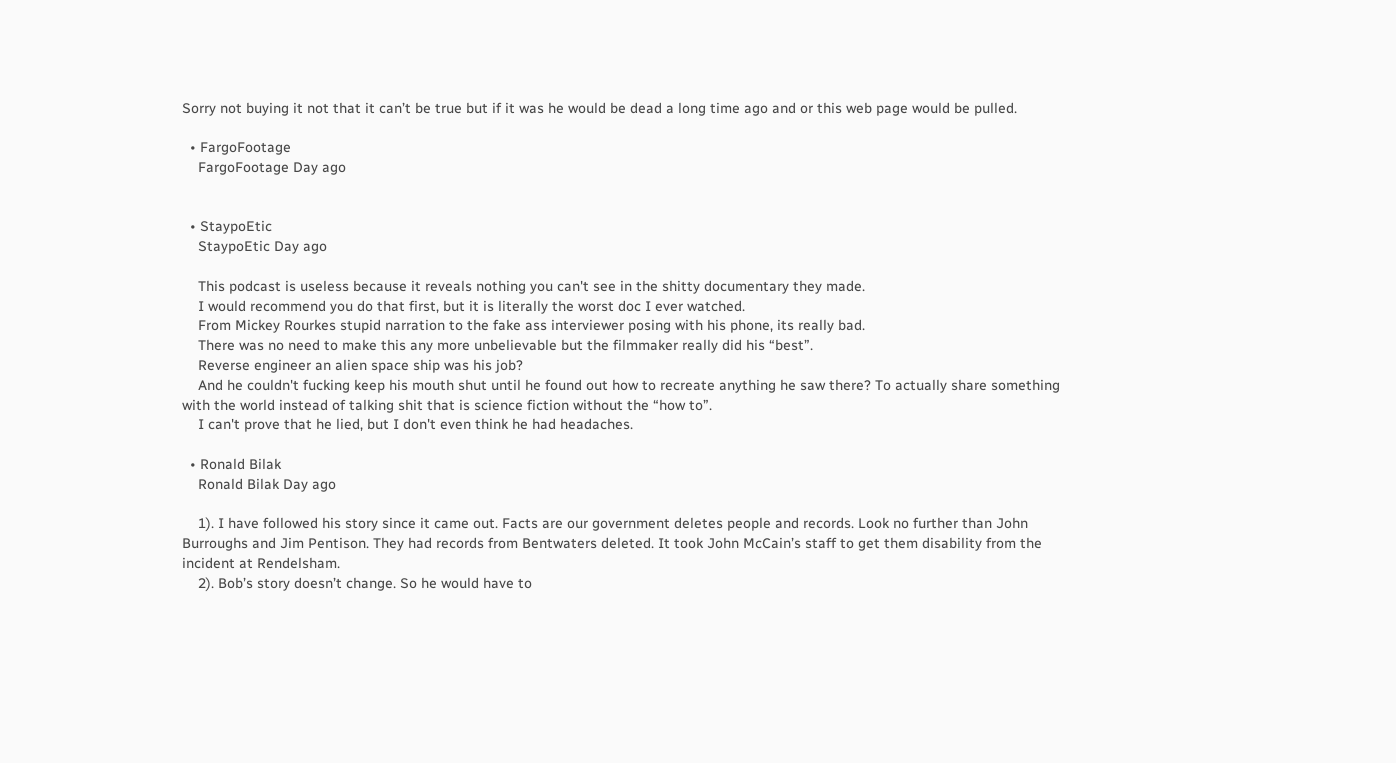Sorry not buying it not that it can’t be true but if it was he would be dead a long time ago and or this web page would be pulled.

  • FargoFootage
    FargoFootage Day ago


  • StaypoEtic
    StaypoEtic Day ago

    This podcast is useless because it reveals nothing you can't see in the shitty documentary they made.
    I would recommend you do that first, but it is literally the worst doc I ever watched.
    From Mickey Rourkes stupid narration to the fake ass interviewer posing with his phone, its really bad.
    There was no need to make this any more unbelievable but the filmmaker really did his “best”.
    Reverse engineer an alien space ship was his job?
    And he couldn't fucking keep his mouth shut until he found out how to recreate anything he saw there? To actually share something with the world instead of talking shit that is science fiction without the “how to”.
    I can't prove that he lied, but I don't even think he had headaches.

  • Ronald Bilak
    Ronald Bilak Day ago

    1). I have followed his story since it came out. Facts are our government deletes people and records. Look no further than John Burroughs and Jim Pentison. They had records from Bentwaters deleted. It took John McCain’s staff to get them disability from the incident at Rendelsham.
    2). Bob’s story doesn’t change. So he would have to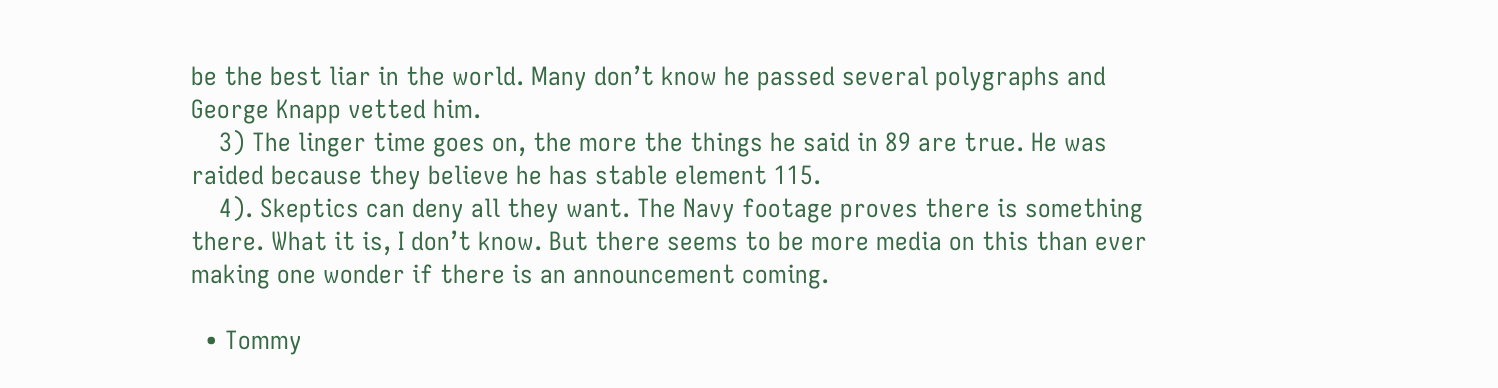be the best liar in the world. Many don’t know he passed several polygraphs and George Knapp vetted him.
    3) The linger time goes on, the more the things he said in 89 are true. He was raided because they believe he has stable element 115.
    4). Skeptics can deny all they want. The Navy footage proves there is something there. What it is, I don’t know. But there seems to be more media on this than ever making one wonder if there is an announcement coming.

  • Tommy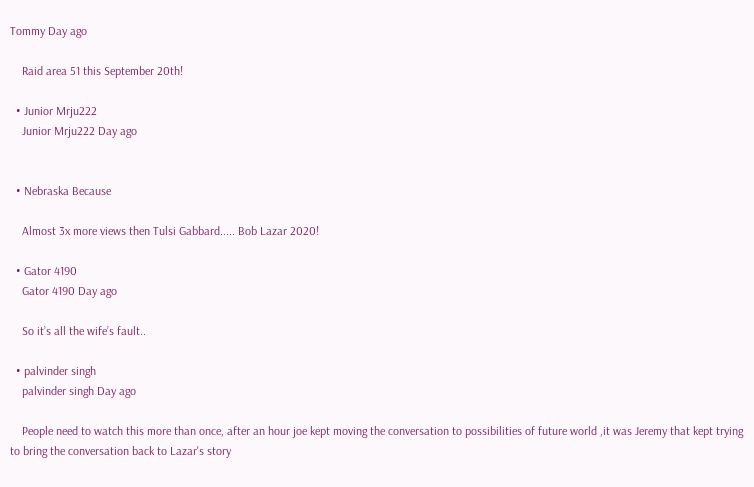Tommy Day ago

    Raid area 51 this September 20th!

  • Junior Mrju222
    Junior Mrju222 Day ago


  • Nebraska Because

    Almost 3x more views then Tulsi Gabbard..... Bob Lazar 2020!

  • Gator 4190
    Gator 4190 Day ago

    So it’s all the wife’s fault..

  • palvinder singh
    palvinder singh Day ago

    People need to watch this more than once, after an hour joe kept moving the conversation to possibilities of future world ,it was Jeremy that kept trying to bring the conversation back to Lazar's story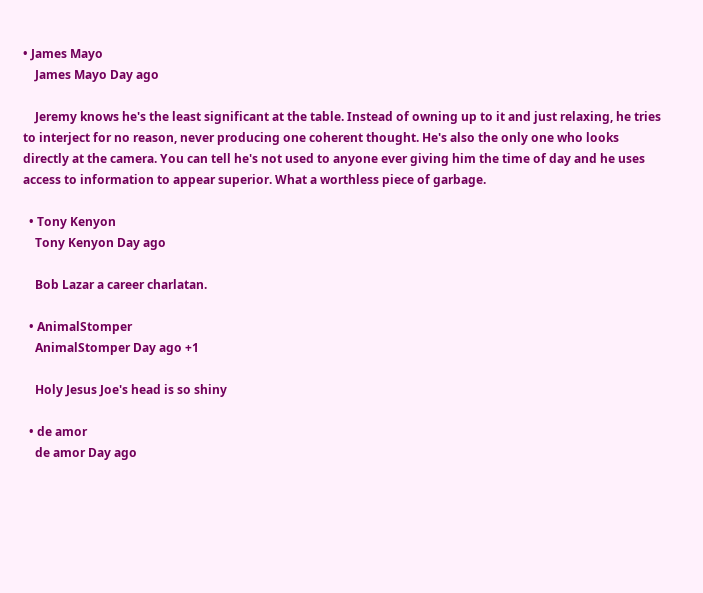• James Mayo
    James Mayo Day ago

    Jeremy knows he's the least significant at the table. Instead of owning up to it and just relaxing, he tries to interject for no reason, never producing one coherent thought. He's also the only one who looks directly at the camera. You can tell he's not used to anyone ever giving him the time of day and he uses access to information to appear superior. What a worthless piece of garbage.

  • Tony Kenyon
    Tony Kenyon Day ago

    Bob Lazar a career charlatan.

  • AnimalStomper
    AnimalStomper Day ago +1

    Holy Jesus Joe's head is so shiny

  • de amor
    de amor Day ago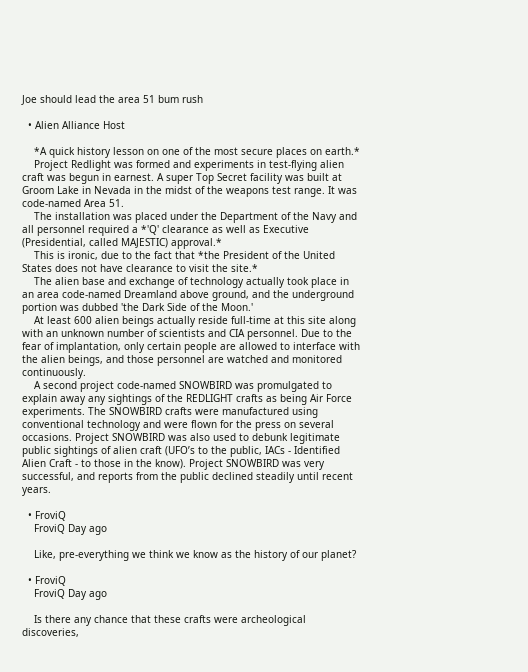Joe should lead the area 51 bum rush

  • Alien Alliance Host

    *A quick history lesson on one of the most secure places on earth.*
    Project Redlight was formed and experiments in test-flying alien craft was begun in earnest. A super Top Secret facility was built at Groom Lake in Nevada in the midst of the weapons test range. It was code-named Area 51.
    The installation was placed under the Department of the Navy and all personnel required a *'Q' clearance as well as Executive (Presidential, called MAJESTIC) approval.*
    This is ironic, due to the fact that *the President of the United States does not have clearance to visit the site.*
    The alien base and exchange of technology actually took place in an area code-named Dreamland above ground, and the underground portion was dubbed 'the Dark Side of the Moon.'
    At least 600 alien beings actually reside full-time at this site along with an unknown number of scientists and CIA personnel. Due to the fear of implantation, only certain people are allowed to interface with the alien beings, and those personnel are watched and monitored continuously.
    A second project code-named SNOWBIRD was promulgated to explain away any sightings of the REDLIGHT crafts as being Air Force experiments. The SNOWBIRD crafts were manufactured using conventional technology and were flown for the press on several occasions. Project SNOWBIRD was also used to debunk legitimate public sightings of alien craft (UFO’s to the public, IACs - Identified Alien Craft - to those in the know). Project SNOWBIRD was very successful, and reports from the public declined steadily until recent years.

  • FroviQ
    FroviQ Day ago

    Like, pre-everything we think we know as the history of our planet?

  • FroviQ
    FroviQ Day ago

    Is there any chance that these crafts were archeological discoveries,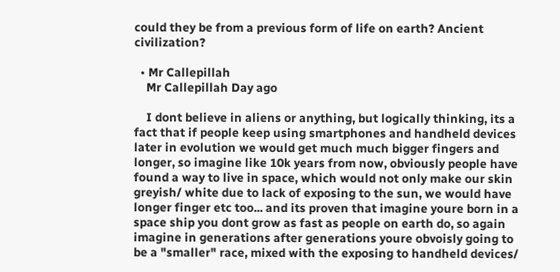could they be from a previous form of life on earth? Ancient civilization?

  • Mr Callepillah
    Mr Callepillah Day ago

    I dont believe in aliens or anything, but logically thinking, its a fact that if people keep using smartphones and handheld devices later in evolution we would get much much bigger fingers and longer, so imagine like 10k years from now, obviously people have found a way to live in space, which would not only make our skin greyish/ white due to lack of exposing to the sun, we would have longer finger etc too... and its proven that imagine youre born in a space ship you dont grow as fast as people on earth do, so again imagine in generations after generations youre obvoisly going to be a "smaller" race, mixed with the exposing to handheld devices/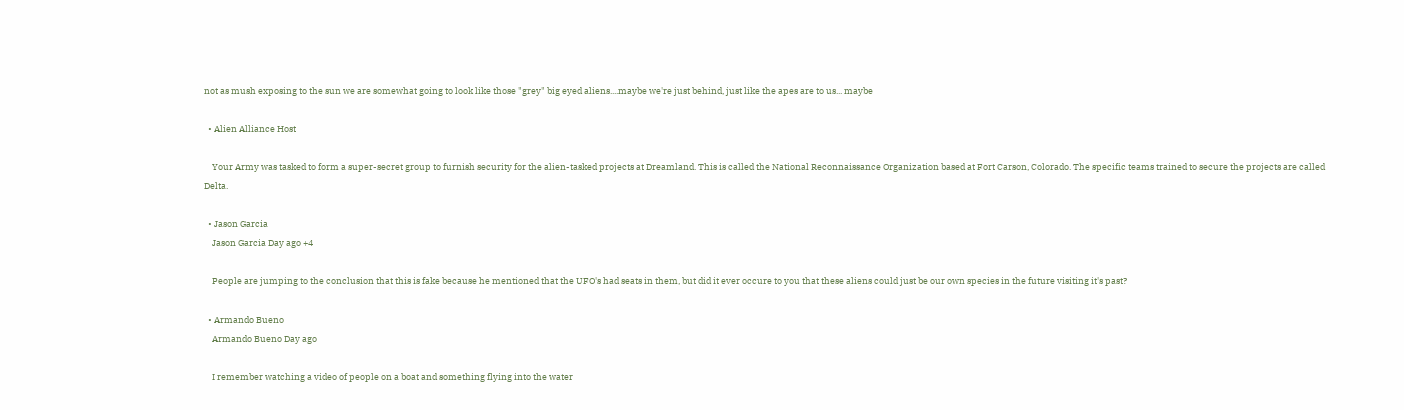not as mush exposing to the sun we are somewhat going to look like those "grey" big eyed aliens....maybe we're just behind, just like the apes are to us... maybe

  • Alien Alliance Host

    Your Army was tasked to form a super-secret group to furnish security for the alien-tasked projects at Dreamland. This is called the National Reconnaissance Organization based at Fort Carson, Colorado. The specific teams trained to secure the projects are called Delta.

  • Jason Garcia
    Jason Garcia Day ago +4

    People are jumping to the conclusion that this is fake because he mentioned that the UFO's had seats in them, but did it ever occure to you that these aliens could just be our own species in the future visiting it's past?

  • Armando Bueno
    Armando Bueno Day ago

    I remember watching a video of people on a boat and something flying into the water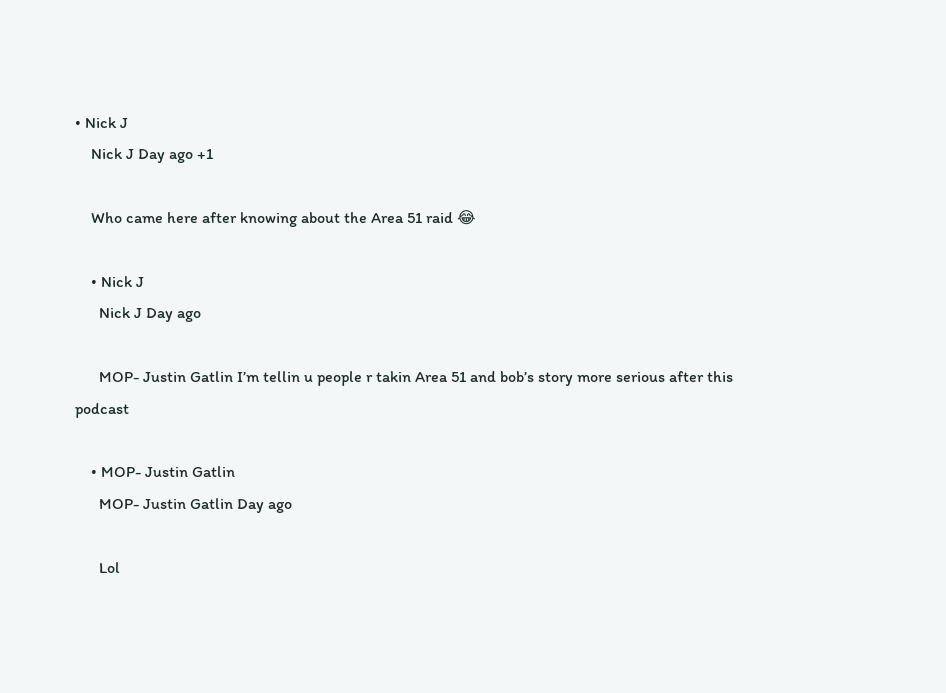• Nick J
    Nick J Day ago +1

    Who came here after knowing about the Area 51 raid 😂

    • Nick J
      Nick J Day ago

      MOP- Justin Gatlin I’m tellin u people r takin Area 51 and bob’s story more serious after this podcast

    • MOP- Justin Gatlin
      MOP- Justin Gatlin Day ago

      Lol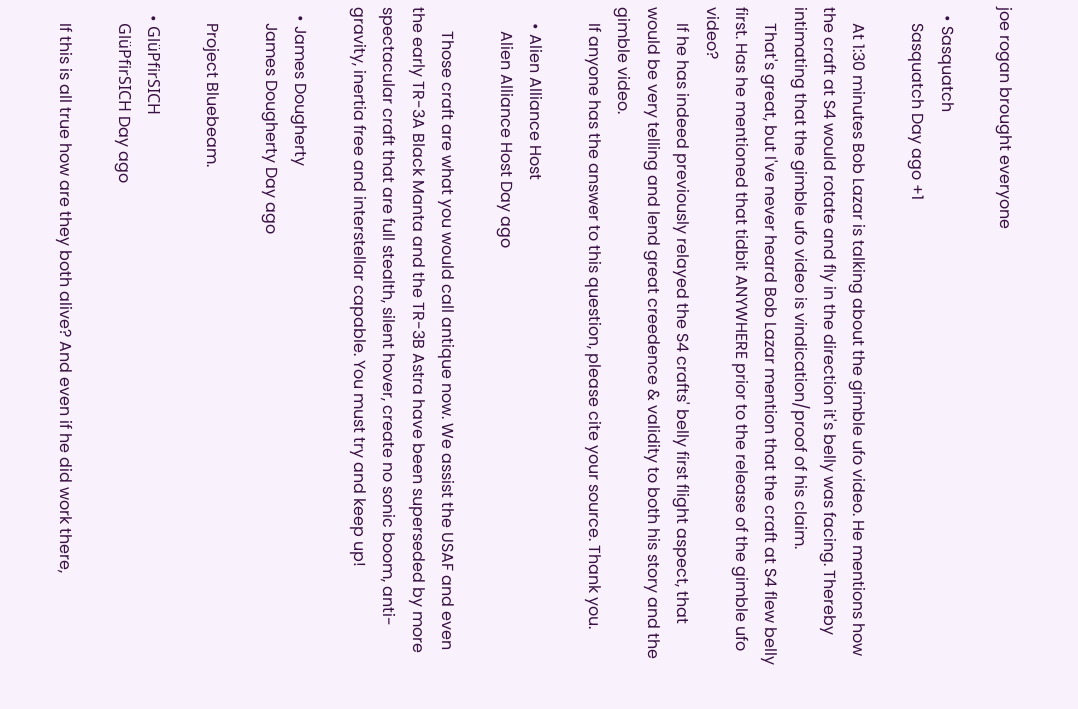joe rogan brought everyone

  • Sasquatch
    Sasquatch Day ago +1

    At 1:30 minutes Bob Lazar is talking about the gimble ufo video. He mentions how the craft at S4 would rotate and fly in the direction it's belly was facing. Thereby intimating that the gimble ufo video is vindication/proof of his claim.
    That's great, but I've never heard Bob Lazar mention that the craft at S4 flew belly first. Has he mentioned that tidbit ANYWHERE prior to the release of the gimble ufo video?
    If he has indeed previously relayed the S4 crafts' belly first flight aspect, that would be very telling and lend great creedence & validity to both his story and the gimble video.
    If anyone has the answer to this question, please cite your source. Thank you.

    • Alien Alliance Host
      Alien Alliance Host Day ago

      Those craft are what you would call antique now. We assist the USAF and even the early TR-3A Black Manta and the TR-3B Astra have been superseded by more spectacular craft that are full stealth, silent hover, create no sonic boom, anti-gravity, inertia free and interstellar capable. You must try and keep up!

  • James Dougherty
    James Dougherty Day ago

    Project Bluebeam.

  • GlüPfirSICH
    GlüPfirSICH Day ago

    If this is all true how are they both alive? And even if he did work there,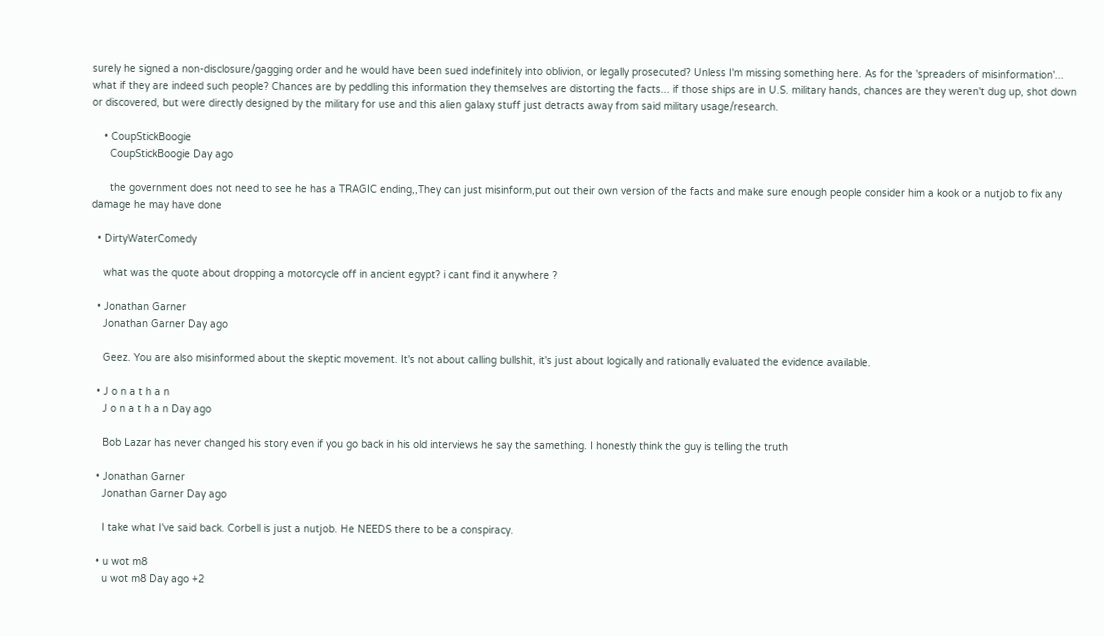surely he signed a non-disclosure/gagging order and he would have been sued indefinitely into oblivion, or legally prosecuted? Unless I'm missing something here. As for the 'spreaders of misinformation'... what if they are indeed such people? Chances are by peddling this information they themselves are distorting the facts... if those ships are in U.S. military hands, chances are they weren't dug up, shot down or discovered, but were directly designed by the military for use and this alien galaxy stuff just detracts away from said military usage/research.

    • CoupStickBoogie
      CoupStickBoogie Day ago

      the government does not need to see he has a TRAGIC ending,,They can just misinform,put out their own version of the facts and make sure enough people consider him a kook or a nutjob to fix any damage he may have done

  • DirtyWaterComedy

    what was the quote about dropping a motorcycle off in ancient egypt? i cant find it anywhere ?

  • Jonathan Garner
    Jonathan Garner Day ago

    Geez. You are also misinformed about the skeptic movement. It's not about calling bullshit, it's just about logically and rationally evaluated the evidence available.

  • J o n a t h a n
    J o n a t h a n Day ago

    Bob Lazar has never changed his story even if you go back in his old interviews he say the samething. I honestly think the guy is telling the truth

  • Jonathan Garner
    Jonathan Garner Day ago

    I take what I've said back. Corbell is just a nutjob. He NEEDS there to be a conspiracy.

  • u wot m8
    u wot m8 Day ago +2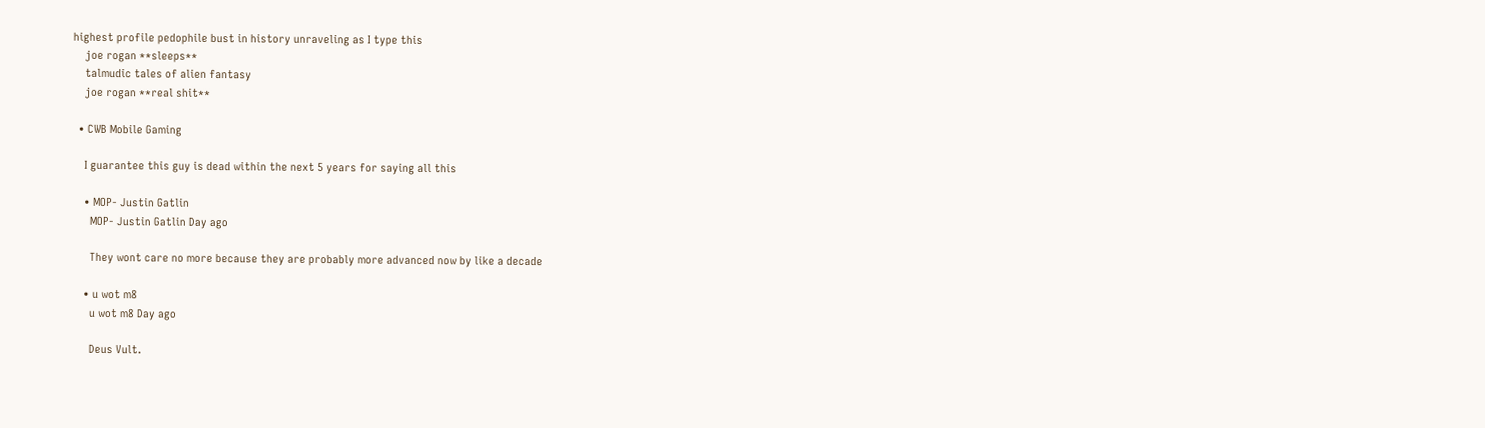highest profile pedophile bust in history unraveling as I type this
    joe rogan **sleeps**
    talmudic tales of alien fantasy
    joe rogan **real shit**

  • CWB Mobile Gaming

    I guarantee this guy is dead within the next 5 years for saying all this

    • MOP- Justin Gatlin
      MOP- Justin Gatlin Day ago

      They wont care no more because they are probably more advanced now by like a decade

    • u wot m8
      u wot m8 Day ago

      Deus Vult.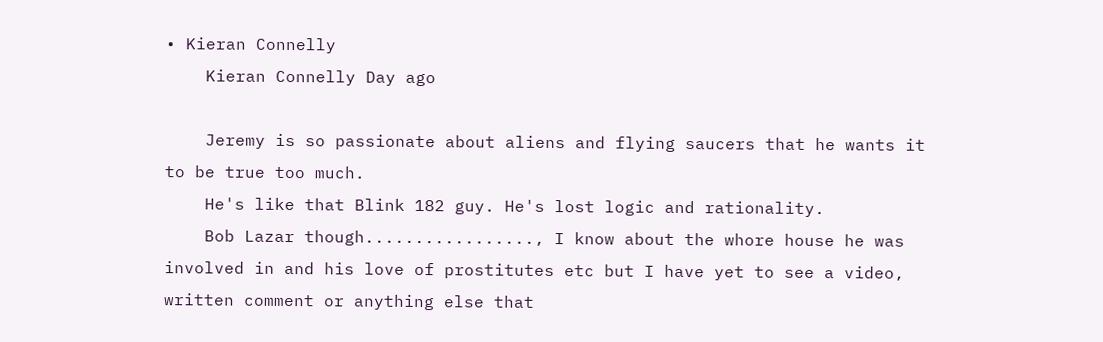• Kieran Connelly
    Kieran Connelly Day ago

    Jeremy is so passionate about aliens and flying saucers that he wants it to be true too much.
    He's like that Blink 182 guy. He's lost logic and rationality.
    Bob Lazar though................., I know about the whore house he was involved in and his love of prostitutes etc but I have yet to see a video, written comment or anything else that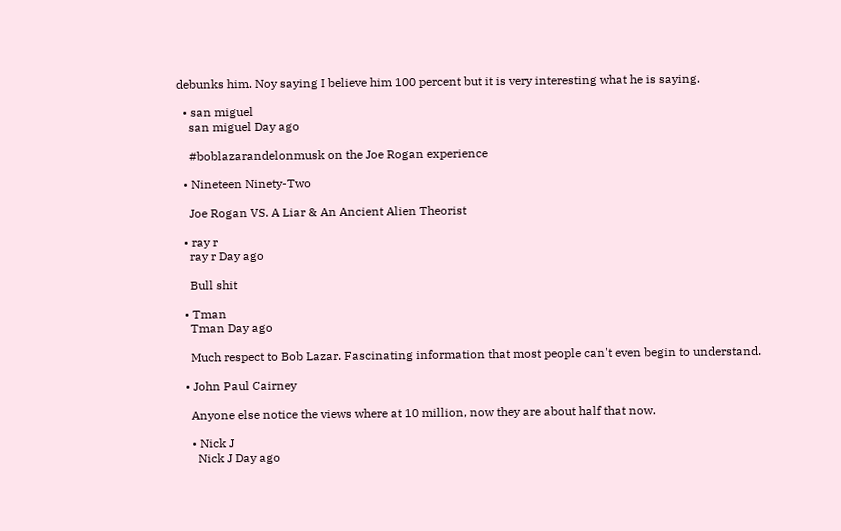debunks him. Noy saying I believe him 100 percent but it is very interesting what he is saying.

  • san miguel
    san miguel Day ago

    #boblazarandelonmusk on the Joe Rogan experience

  • Nineteen Ninety-Two

    Joe Rogan VS. A Liar & An Ancient Alien Theorist

  • ray r
    ray r Day ago

    Bull shit

  • Tman
    Tman Day ago

    Much respect to Bob Lazar. Fascinating information that most people can't even begin to understand.

  • John Paul Cairney

    Anyone else notice the views where at 10 million, now they are about half that now.

    • Nick J
      Nick J Day ago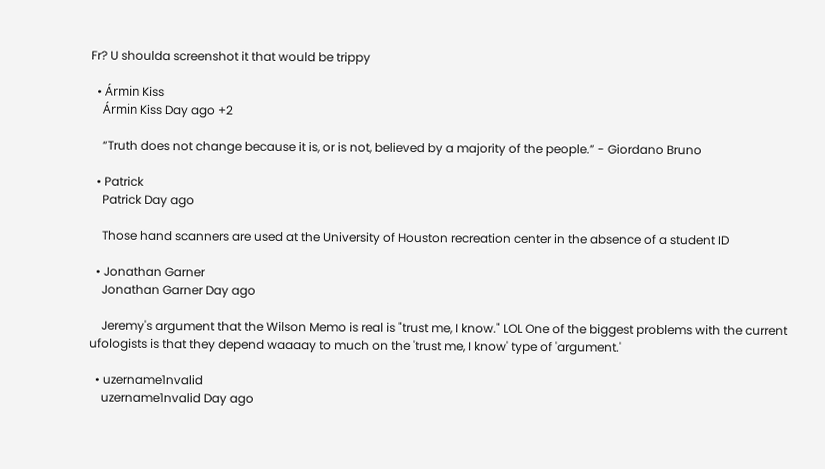Fr? U shoulda screenshot it that would be trippy

  • Ármin Kiss
    Ármin Kiss Day ago +2

    “Truth does not change because it is, or is not, believed by a majority of the people.” - Giordano Bruno

  • Patrick
    Patrick Day ago

    Those hand scanners are used at the University of Houston recreation center in the absence of a student ID

  • Jonathan Garner
    Jonathan Garner Day ago

    Jeremy's argument that the Wilson Memo is real is "trust me, I know." LOL One of the biggest problems with the current ufologists is that they depend waaaay to much on the 'trust me, I know' type of 'argument.'

  • uzername1nvalid
    uzername1nvalid Day ago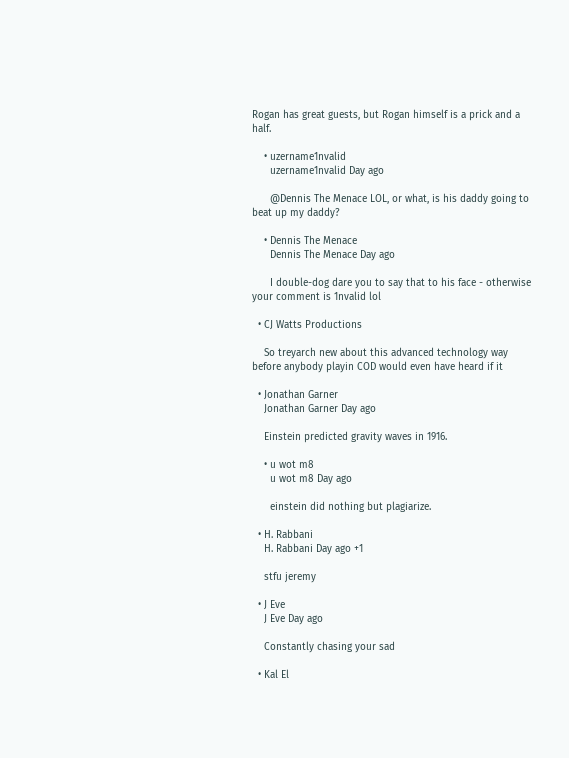Rogan has great guests, but Rogan himself is a prick and a half.

    • uzername1nvalid
      uzername1nvalid Day ago

      @Dennis The Menace LOL, or what, is his daddy going to beat up my daddy?

    • Dennis The Menace
      Dennis The Menace Day ago

      I double-dog dare you to say that to his face - otherwise your comment is 1nvalid lol

  • CJ Watts Productions

    So treyarch new about this advanced technology way before anybody playin COD would even have heard if it

  • Jonathan Garner
    Jonathan Garner Day ago

    Einstein predicted gravity waves in 1916.

    • u wot m8
      u wot m8 Day ago

      einstein did nothing but plagiarize.

  • H. Rabbani
    H. Rabbani Day ago +1

    stfu jeremy

  • J Eve
    J Eve Day ago

    Constantly chasing your sad

  • Kal El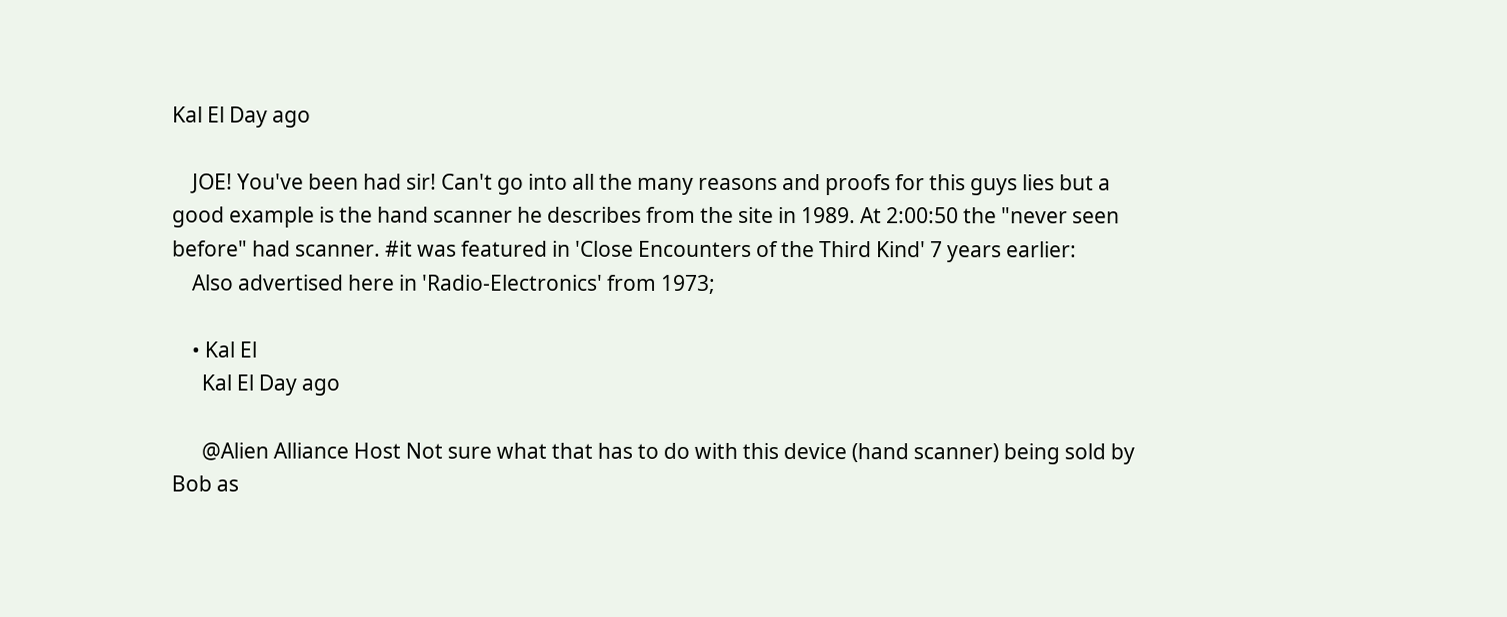Kal El Day ago

    JOE! You've been had sir! Can't go into all the many reasons and proofs for this guys lies but a good example is the hand scanner he describes from the site in 1989. At 2:00:50 the "never seen before" had scanner. #it was featured in 'Close Encounters of the Third Kind' 7 years earlier:
    Also advertised here in 'Radio-Electronics' from 1973;

    • Kal El
      Kal El Day ago

      @Alien Alliance Host Not sure what that has to do with this device (hand scanner) being sold by Bob as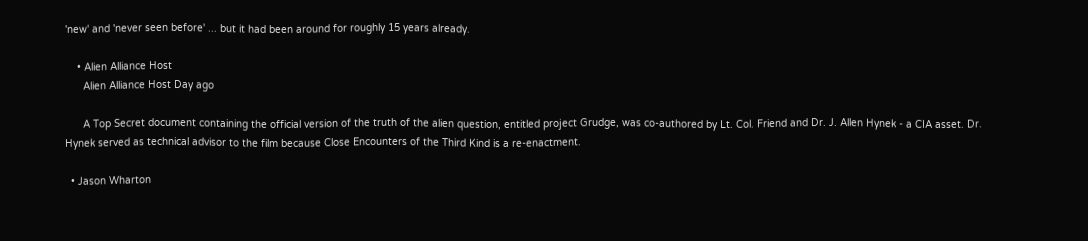'new' and 'never seen before' ... but it had been around for roughly 15 years already.

    • Alien Alliance Host
      Alien Alliance Host Day ago

      A Top Secret document containing the official version of the truth of the alien question, entitled project Grudge, was co-authored by Lt. Col. Friend and Dr. J. Allen Hynek - a CIA asset. Dr. Hynek served as technical advisor to the film because Close Encounters of the Third Kind is a re-enactment.

  • Jason Wharton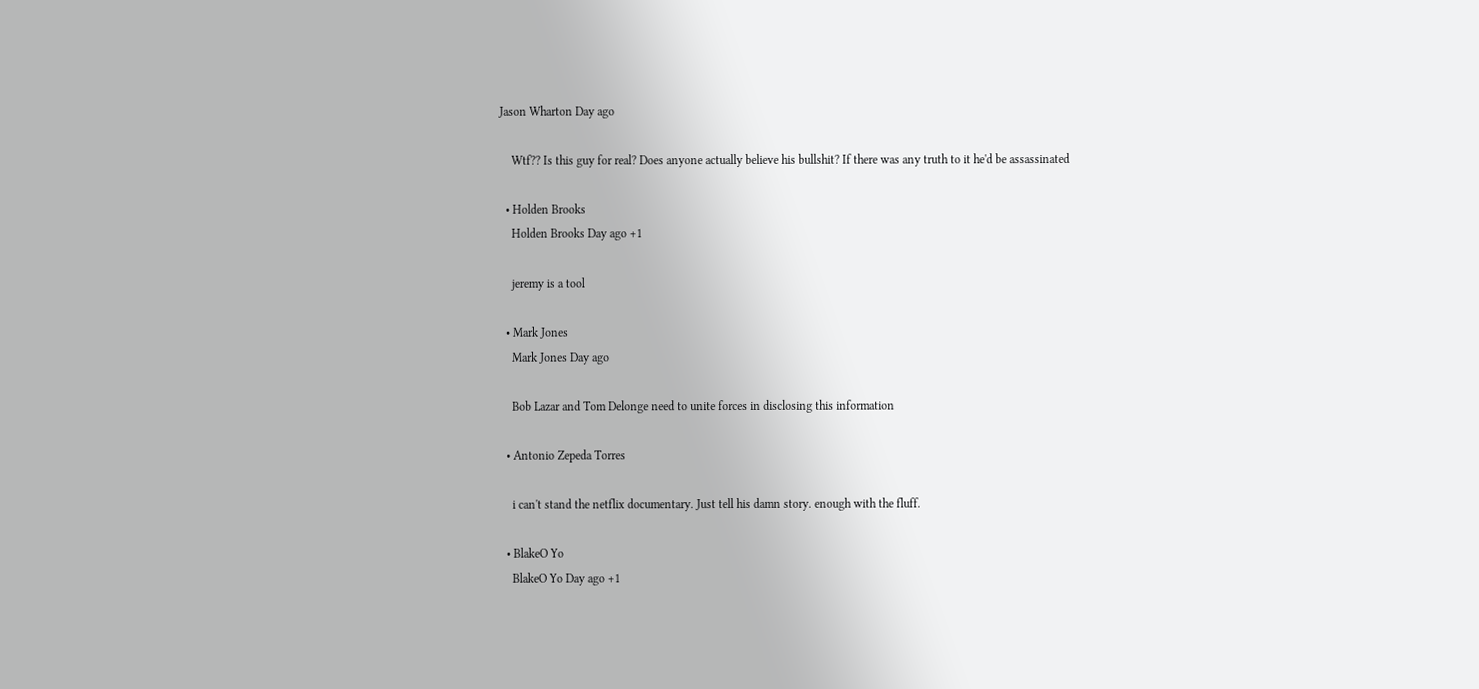Jason Wharton Day ago

    Wtf?? Is this guy for real? Does anyone actually believe his bullshit? If there was any truth to it he'd be assassinated

  • Holden Brooks
    Holden Brooks Day ago +1

    jeremy is a tool

  • Mark Jones
    Mark Jones Day ago

    Bob Lazar and Tom Delonge need to unite forces in disclosing this information

  • Antonio Zepeda Torres

    i can't stand the netflix documentary. Just tell his damn story. enough with the fluff.

  • BlakeO Yo
    BlakeO Yo Day ago +1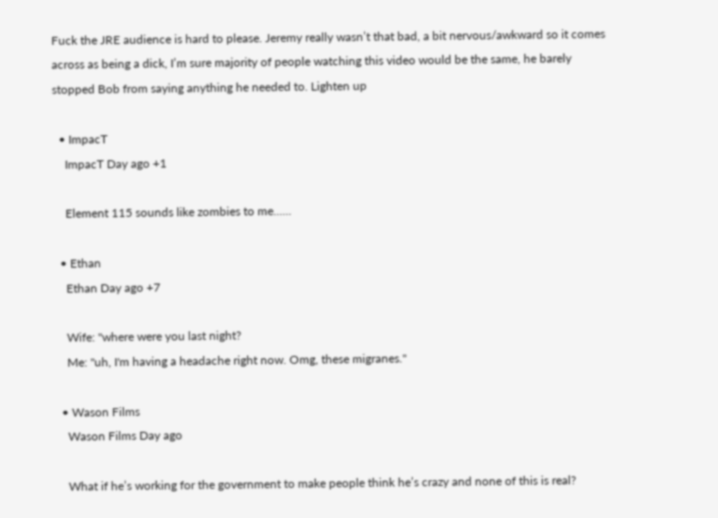Fuck the JRE audience is hard to please. Jeremy really wasn’t that bad, a bit nervous/awkward so it comes across as being a dick, I’m sure majority of people watching this video would be the same, he barely stopped Bob from saying anything he needed to. Lighten up

  • ImpacT
    ImpacT Day ago +1

    Element 115 sounds like zombies to me......

  • Ethan
    Ethan Day ago +7

    Wife: "where were you last night?
    Me: "uh, I'm having a headache right now. Omg, these migranes."

  • Wason Films
    Wason Films Day ago

    What if he’s working for the government to make people think he’s crazy and none of this is real?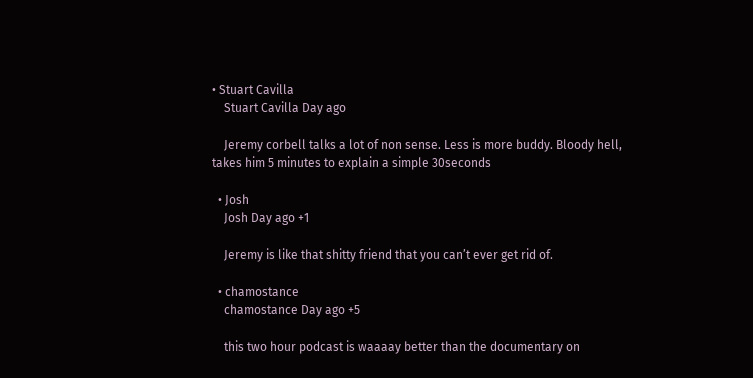• Stuart Cavilla
    Stuart Cavilla Day ago

    Jeremy corbell talks a lot of non sense. Less is more buddy. Bloody hell, takes him 5 minutes to explain a simple 30seconds

  • Josh
    Josh Day ago +1

    Jeremy is like that shitty friend that you can’t ever get rid of.

  • chamostance
    chamostance Day ago +5

    this two hour podcast is waaaay better than the documentary on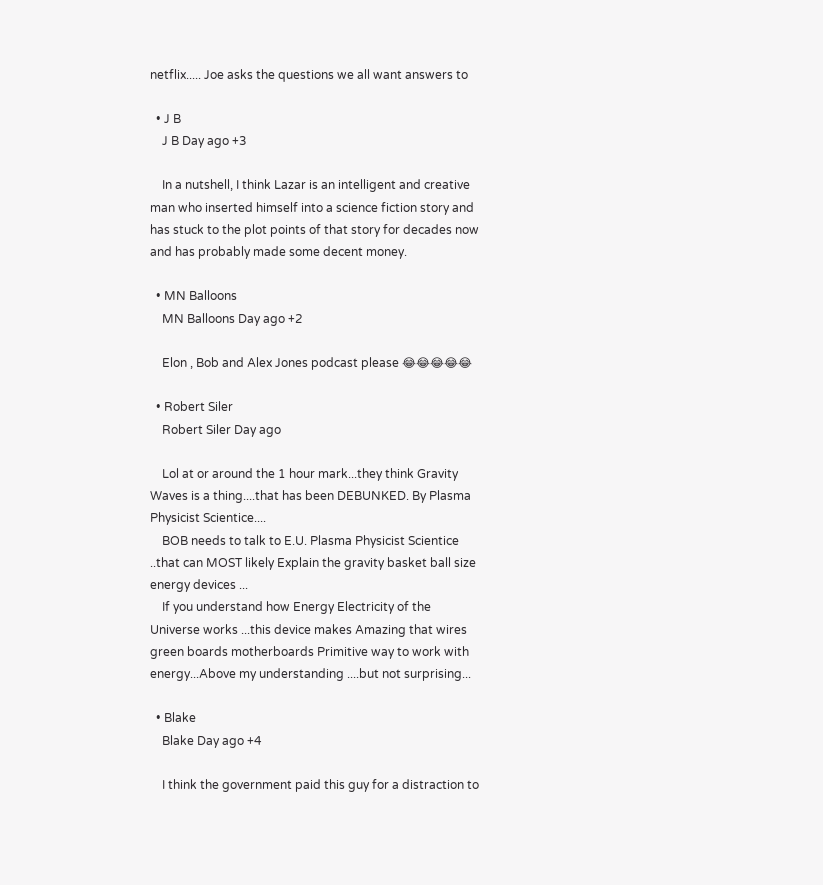netflix..... Joe asks the questions we all want answers to

  • J B
    J B Day ago +3

    In a nutshell, I think Lazar is an intelligent and creative man who inserted himself into a science fiction story and has stuck to the plot points of that story for decades now and has probably made some decent money.

  • MN Balloons
    MN Balloons Day ago +2

    Elon , Bob and Alex Jones podcast please 😂😂😂😂😂

  • Robert Siler
    Robert Siler Day ago

    Lol at or around the 1 hour mark...they think Gravity Waves is a thing....that has been DEBUNKED. By Plasma Physicist Scientice....
    BOB needs to talk to E.U. Plasma Physicist Scientice ..that can MOST likely Explain the gravity basket ball size energy devices ...
    If you understand how Energy Electricity of the Universe works ...this device makes Amazing that wires green boards motherboards Primitive way to work with energy...Above my understanding ....but not surprising...

  • Blake
    Blake Day ago +4

    I think the government paid this guy for a distraction to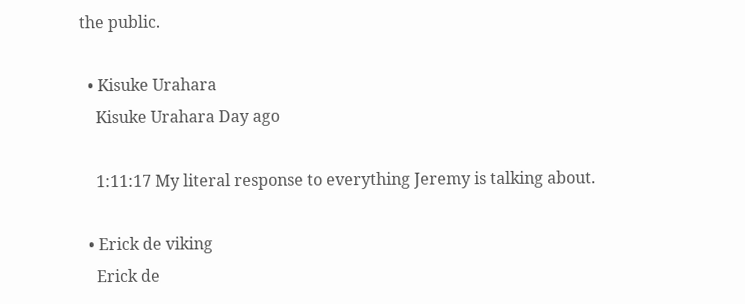the public.

  • Kisuke Urahara
    Kisuke Urahara Day ago

    1:11:17 My literal response to everything Jeremy is talking about.

  • Erick de viking
    Erick de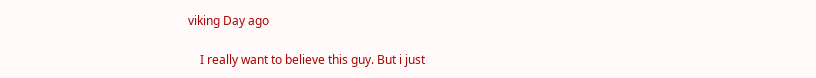viking Day ago

    I really want to believe this guy. But i just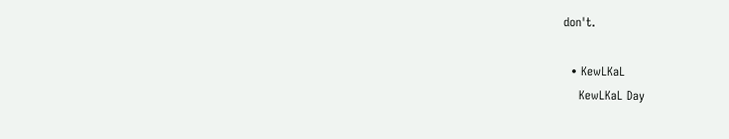don't.

  • KewLKaL
    KewLKaL Day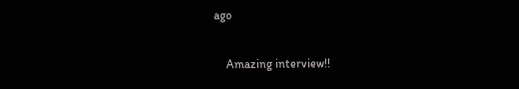ago

    Amazing interview!!